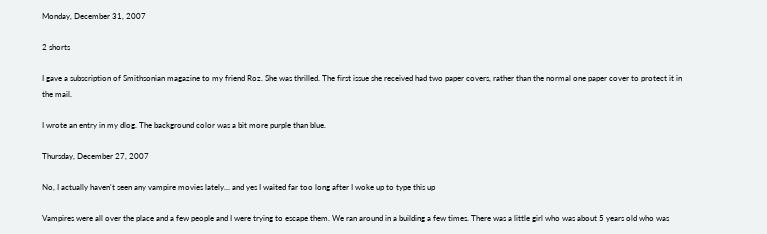Monday, December 31, 2007

2 shorts

I gave a subscription of Smithsonian magazine to my friend Roz. She was thrilled. The first issue she received had two paper covers, rather than the normal one paper cover to protect it in the mail.

I wrote an entry in my dlog. The background color was a bit more purple than blue.

Thursday, December 27, 2007

No, I actually haven't seen any vampire movies lately... and yes I waited far too long after I woke up to type this up

Vampires were all over the place and a few people and I were trying to escape them. We ran around in a building a few times. There was a little girl who was about 5 years old who was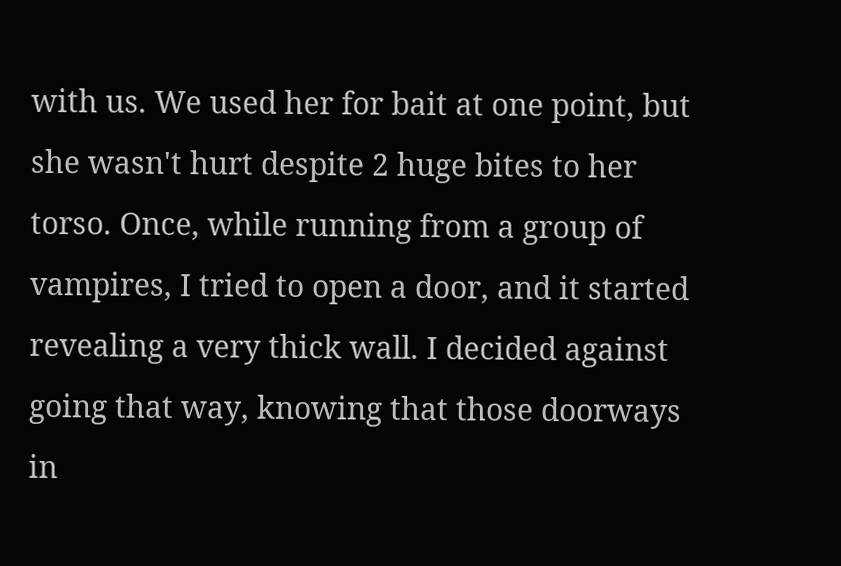with us. We used her for bait at one point, but she wasn't hurt despite 2 huge bites to her torso. Once, while running from a group of vampires, I tried to open a door, and it started revealing a very thick wall. I decided against going that way, knowing that those doorways in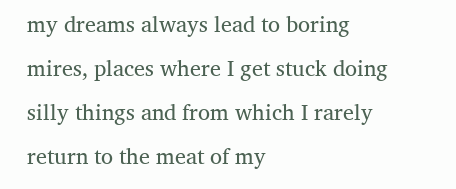my dreams always lead to boring mires, places where I get stuck doing silly things and from which I rarely return to the meat of my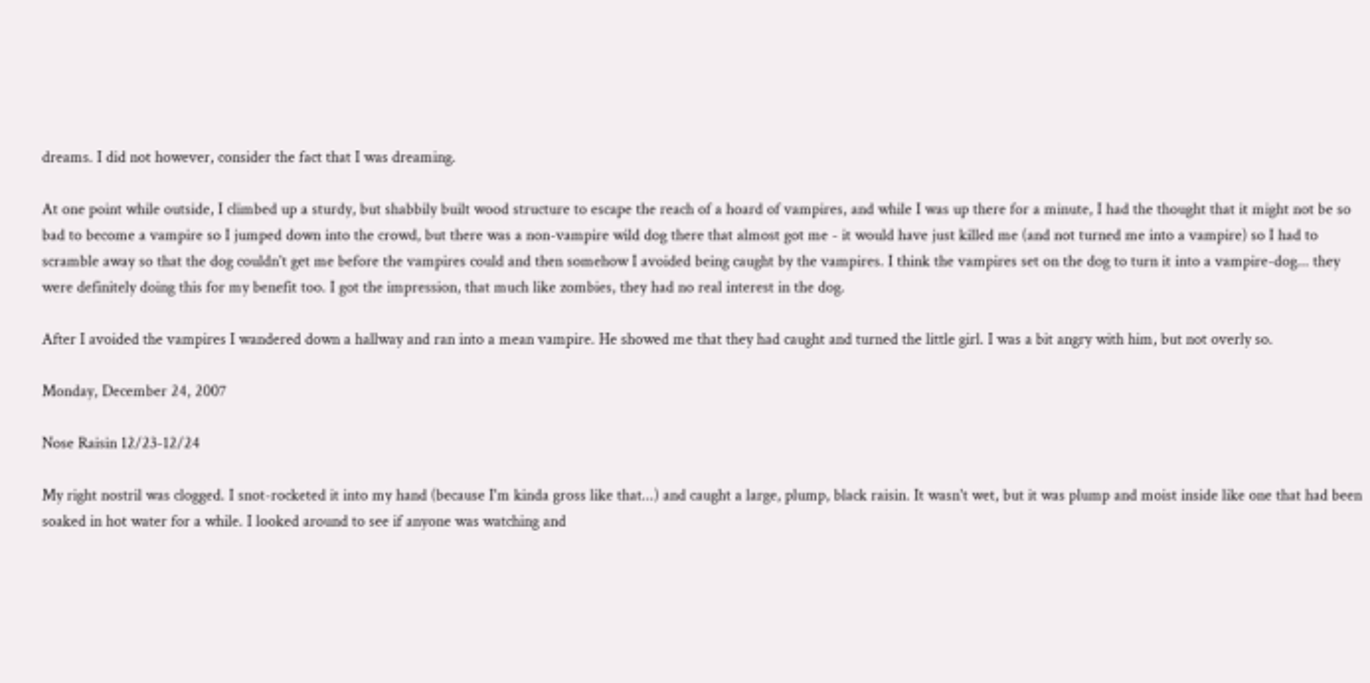dreams. I did not however, consider the fact that I was dreaming.

At one point while outside, I climbed up a sturdy, but shabbily built wood structure to escape the reach of a hoard of vampires, and while I was up there for a minute, I had the thought that it might not be so bad to become a vampire so I jumped down into the crowd, but there was a non-vampire wild dog there that almost got me - it would have just killed me (and not turned me into a vampire) so I had to scramble away so that the dog couldn't get me before the vampires could and then somehow I avoided being caught by the vampires. I think the vampires set on the dog to turn it into a vampire-dog... they were definitely doing this for my benefit too. I got the impression, that much like zombies, they had no real interest in the dog.

After I avoided the vampires I wandered down a hallway and ran into a mean vampire. He showed me that they had caught and turned the little girl. I was a bit angry with him, but not overly so.

Monday, December 24, 2007

Nose Raisin 12/23-12/24

My right nostril was clogged. I snot-rocketed it into my hand (because I'm kinda gross like that...) and caught a large, plump, black raisin. It wasn't wet, but it was plump and moist inside like one that had been soaked in hot water for a while. I looked around to see if anyone was watching and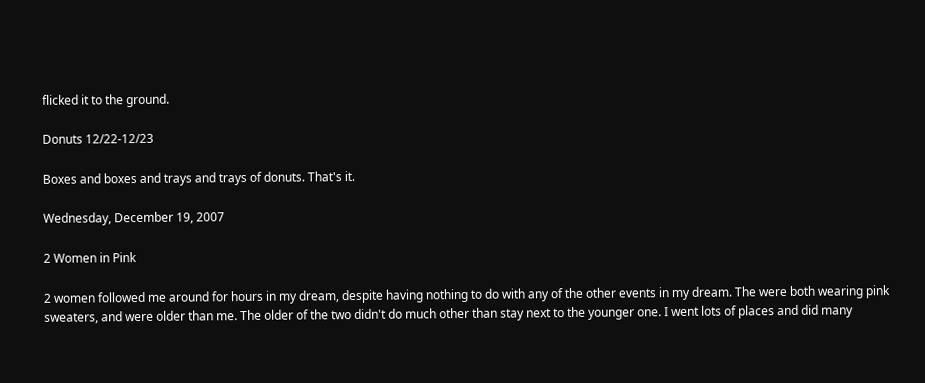flicked it to the ground.

Donuts 12/22-12/23

Boxes and boxes and trays and trays of donuts. That's it.

Wednesday, December 19, 2007

2 Women in Pink

2 women followed me around for hours in my dream, despite having nothing to do with any of the other events in my dream. The were both wearing pink sweaters, and were older than me. The older of the two didn't do much other than stay next to the younger one. I went lots of places and did many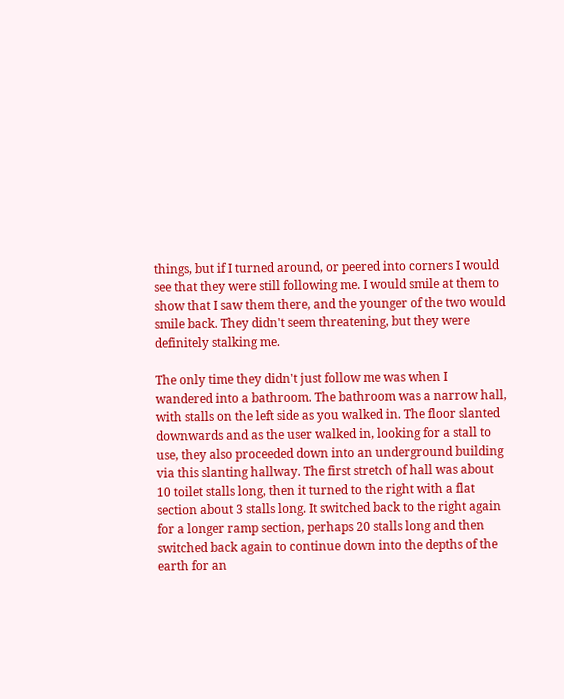things, but if I turned around, or peered into corners I would see that they were still following me. I would smile at them to show that I saw them there, and the younger of the two would smile back. They didn't seem threatening, but they were definitely stalking me.

The only time they didn't just follow me was when I wandered into a bathroom. The bathroom was a narrow hall, with stalls on the left side as you walked in. The floor slanted downwards and as the user walked in, looking for a stall to use, they also proceeded down into an underground building via this slanting hallway. The first stretch of hall was about 10 toilet stalls long, then it turned to the right with a flat section about 3 stalls long. It switched back to the right again for a longer ramp section, perhaps 20 stalls long and then switched back again to continue down into the depths of the earth for an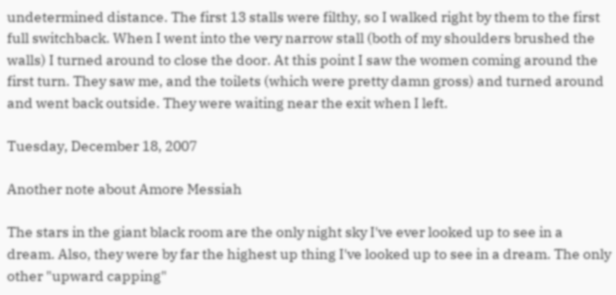undetermined distance. The first 13 stalls were filthy, so I walked right by them to the first full switchback. When I went into the very narrow stall (both of my shoulders brushed the walls) I turned around to close the door. At this point I saw the women coming around the first turn. They saw me, and the toilets (which were pretty damn gross) and turned around and went back outside. They were waiting near the exit when I left.

Tuesday, December 18, 2007

Another note about Amore Messiah

The stars in the giant black room are the only night sky I've ever looked up to see in a dream. Also, they were by far the highest up thing I've looked up to see in a dream. The only other "upward capping"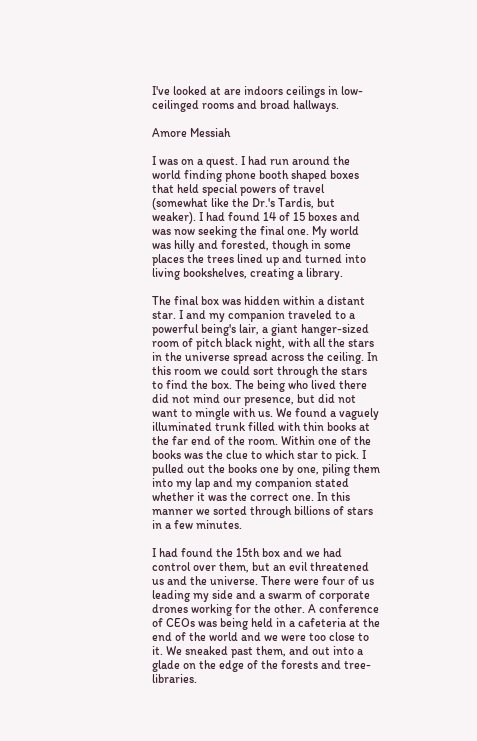I've looked at are indoors ceilings in low-ceilinged rooms and broad hallways.

Amore Messiah

I was on a quest. I had run around the world finding phone booth shaped boxes that held special powers of travel (somewhat like the Dr.'s Tardis, but weaker). I had found 14 of 15 boxes and was now seeking the final one. My world was hilly and forested, though in some places the trees lined up and turned into living bookshelves, creating a library.

The final box was hidden within a distant star. I and my companion traveled to a powerful being's lair, a giant hanger-sized room of pitch black night, with all the stars in the universe spread across the ceiling. In this room we could sort through the stars to find the box. The being who lived there did not mind our presence, but did not want to mingle with us. We found a vaguely illuminated trunk filled with thin books at the far end of the room. Within one of the books was the clue to which star to pick. I pulled out the books one by one, piling them into my lap and my companion stated whether it was the correct one. In this manner we sorted through billions of stars in a few minutes.

I had found the 15th box and we had control over them, but an evil threatened us and the universe. There were four of us leading my side and a swarm of corporate drones working for the other. A conference of CEOs was being held in a cafeteria at the end of the world and we were too close to it. We sneaked past them, and out into a glade on the edge of the forests and tree-libraries.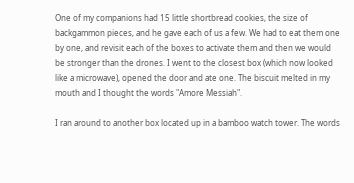One of my companions had 15 little shortbread cookies, the size of backgammon pieces, and he gave each of us a few. We had to eat them one by one, and revisit each of the boxes to activate them and then we would be stronger than the drones. I went to the closest box (which now looked like a microwave), opened the door and ate one. The biscuit melted in my mouth and I thought the words "Amore Messiah".

I ran around to another box located up in a bamboo watch tower. The words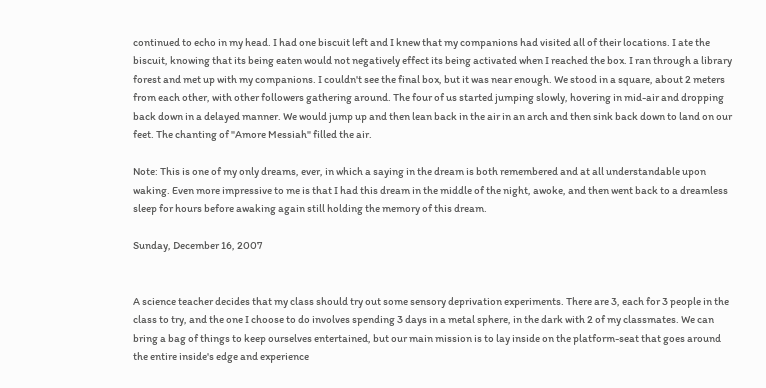continued to echo in my head. I had one biscuit left and I knew that my companions had visited all of their locations. I ate the biscuit, knowing that its being eaten would not negatively effect its being activated when I reached the box. I ran through a library forest and met up with my companions. I couldn't see the final box, but it was near enough. We stood in a square, about 2 meters from each other, with other followers gathering around. The four of us started jumping slowly, hovering in mid-air and dropping back down in a delayed manner. We would jump up and then lean back in the air in an arch and then sink back down to land on our feet. The chanting of "Amore Messiah" filled the air.

Note: This is one of my only dreams, ever, in which a saying in the dream is both remembered and at all understandable upon waking. Even more impressive to me is that I had this dream in the middle of the night, awoke, and then went back to a dreamless sleep for hours before awaking again still holding the memory of this dream.

Sunday, December 16, 2007


A science teacher decides that my class should try out some sensory deprivation experiments. There are 3, each for 3 people in the class to try, and the one I choose to do involves spending 3 days in a metal sphere, in the dark with 2 of my classmates. We can bring a bag of things to keep ourselves entertained, but our main mission is to lay inside on the platform-seat that goes around the entire inside's edge and experience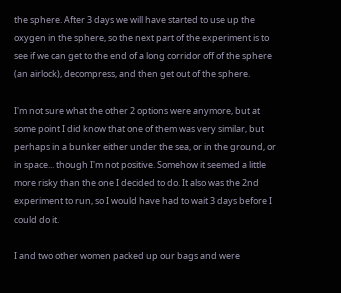the sphere. After 3 days we will have started to use up the oxygen in the sphere, so the next part of the experiment is to see if we can get to the end of a long corridor off of the sphere (an airlock), decompress, and then get out of the sphere.

I'm not sure what the other 2 options were anymore, but at some point I did know that one of them was very similar, but perhaps in a bunker either under the sea, or in the ground, or in space... though I'm not positive. Somehow it seemed a little more risky than the one I decided to do. It also was the 2nd experiment to run, so I would have had to wait 3 days before I could do it.

I and two other women packed up our bags and were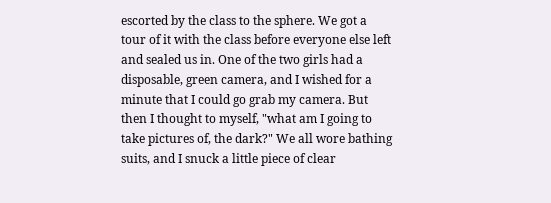escorted by the class to the sphere. We got a tour of it with the class before everyone else left and sealed us in. One of the two girls had a disposable, green camera, and I wished for a minute that I could go grab my camera. But then I thought to myself, "what am I going to take pictures of, the dark?" We all wore bathing suits, and I snuck a little piece of clear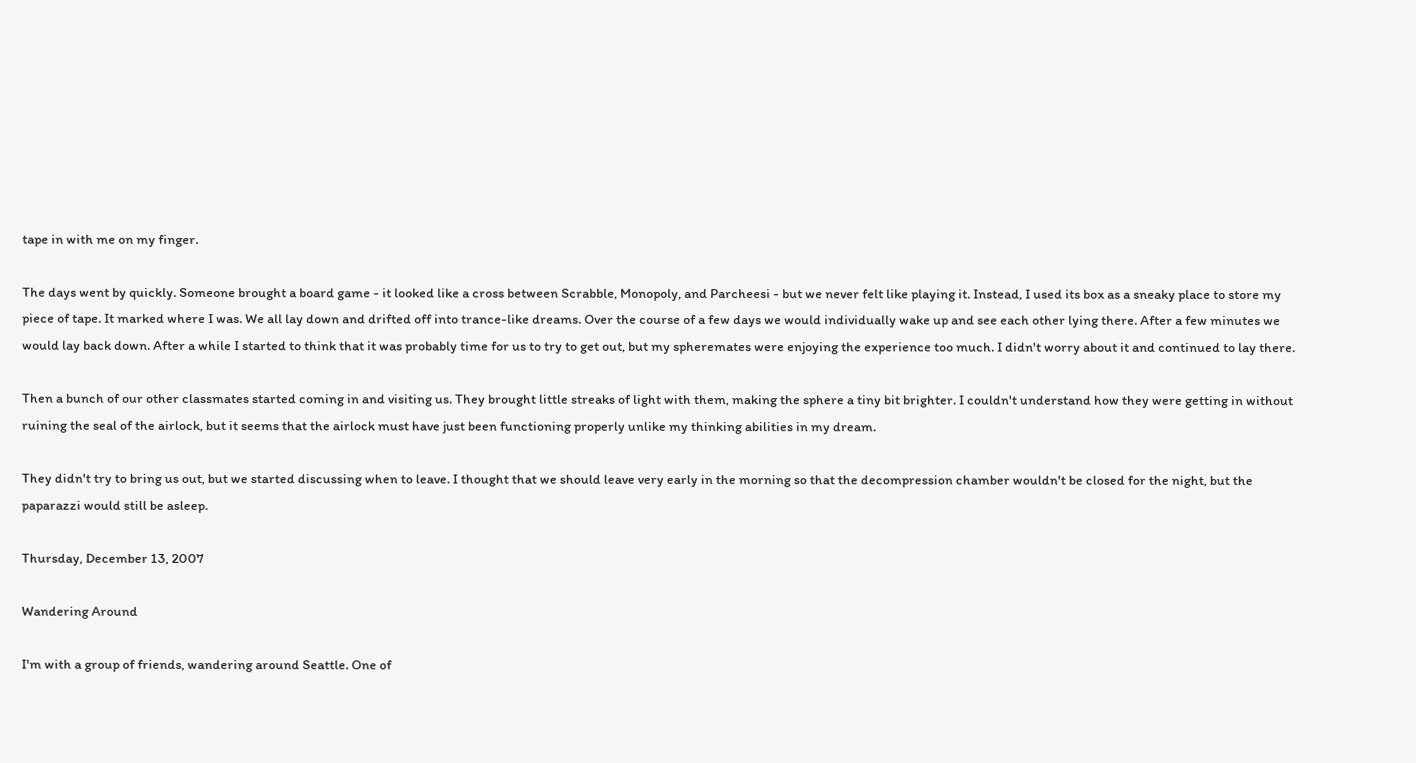tape in with me on my finger.

The days went by quickly. Someone brought a board game - it looked like a cross between Scrabble, Monopoly, and Parcheesi - but we never felt like playing it. Instead, I used its box as a sneaky place to store my piece of tape. It marked where I was. We all lay down and drifted off into trance-like dreams. Over the course of a few days we would individually wake up and see each other lying there. After a few minutes we would lay back down. After a while I started to think that it was probably time for us to try to get out, but my spheremates were enjoying the experience too much. I didn't worry about it and continued to lay there.

Then a bunch of our other classmates started coming in and visiting us. They brought little streaks of light with them, making the sphere a tiny bit brighter. I couldn't understand how they were getting in without ruining the seal of the airlock, but it seems that the airlock must have just been functioning properly unlike my thinking abilities in my dream.

They didn't try to bring us out, but we started discussing when to leave. I thought that we should leave very early in the morning so that the decompression chamber wouldn't be closed for the night, but the paparazzi would still be asleep.

Thursday, December 13, 2007

Wandering Around

I'm with a group of friends, wandering around Seattle. One of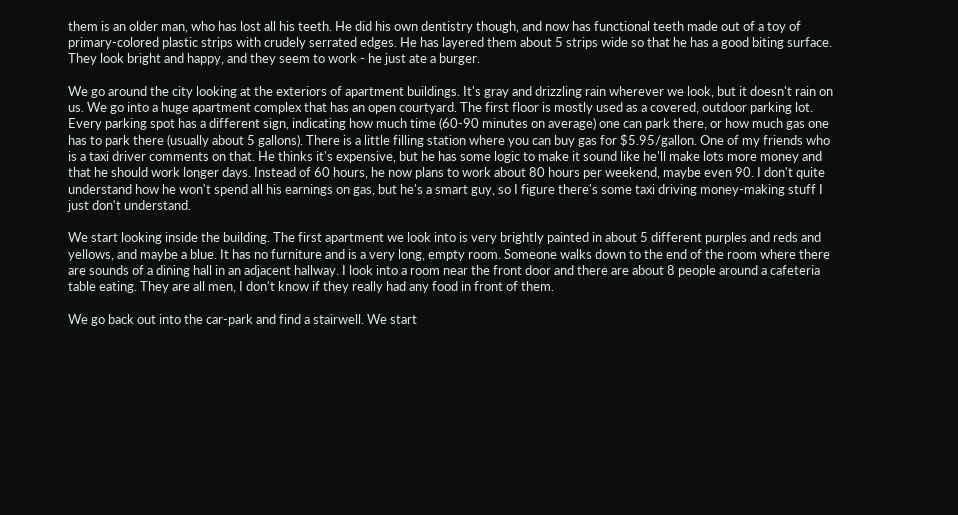them is an older man, who has lost all his teeth. He did his own dentistry though, and now has functional teeth made out of a toy of primary-colored plastic strips with crudely serrated edges. He has layered them about 5 strips wide so that he has a good biting surface. They look bright and happy, and they seem to work - he just ate a burger.

We go around the city looking at the exteriors of apartment buildings. It's gray and drizzling rain wherever we look, but it doesn't rain on us. We go into a huge apartment complex that has an open courtyard. The first floor is mostly used as a covered, outdoor parking lot. Every parking spot has a different sign, indicating how much time (60-90 minutes on average) one can park there, or how much gas one has to park there (usually about 5 gallons). There is a little filling station where you can buy gas for $5.95/gallon. One of my friends who is a taxi driver comments on that. He thinks it's expensive, but he has some logic to make it sound like he'll make lots more money and that he should work longer days. Instead of 60 hours, he now plans to work about 80 hours per weekend, maybe even 90. I don't quite understand how he won't spend all his earnings on gas, but he's a smart guy, so I figure there's some taxi driving money-making stuff I just don't understand.

We start looking inside the building. The first apartment we look into is very brightly painted in about 5 different purples and reds and yellows, and maybe a blue. It has no furniture and is a very long, empty room. Someone walks down to the end of the room where there are sounds of a dining hall in an adjacent hallway. I look into a room near the front door and there are about 8 people around a cafeteria table eating. They are all men, I don't know if they really had any food in front of them.

We go back out into the car-park and find a stairwell. We start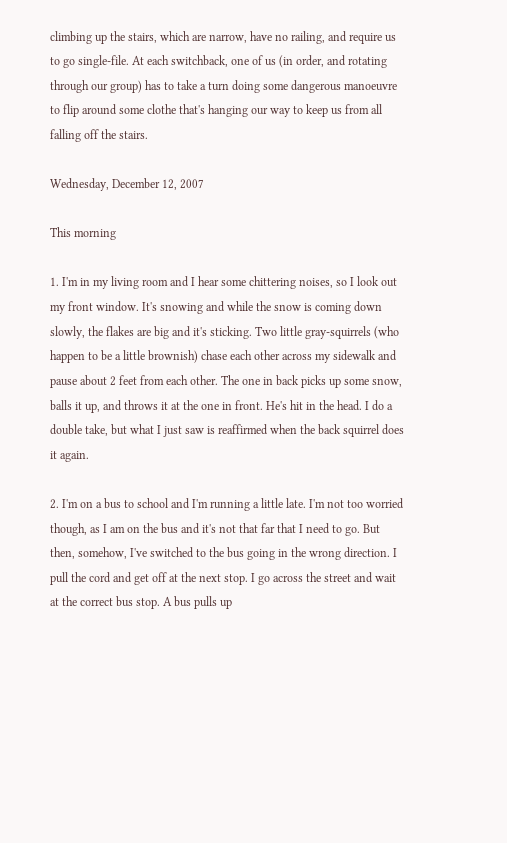climbing up the stairs, which are narrow, have no railing, and require us to go single-file. At each switchback, one of us (in order, and rotating through our group) has to take a turn doing some dangerous manoeuvre to flip around some clothe that's hanging our way to keep us from all falling off the stairs.

Wednesday, December 12, 2007

This morning

1. I'm in my living room and I hear some chittering noises, so I look out my front window. It's snowing and while the snow is coming down slowly, the flakes are big and it's sticking. Two little gray-squirrels (who happen to be a little brownish) chase each other across my sidewalk and pause about 2 feet from each other. The one in back picks up some snow, balls it up, and throws it at the one in front. He's hit in the head. I do a double take, but what I just saw is reaffirmed when the back squirrel does it again.

2. I'm on a bus to school and I'm running a little late. I'm not too worried though, as I am on the bus and it's not that far that I need to go. But then, somehow, I've switched to the bus going in the wrong direction. I pull the cord and get off at the next stop. I go across the street and wait at the correct bus stop. A bus pulls up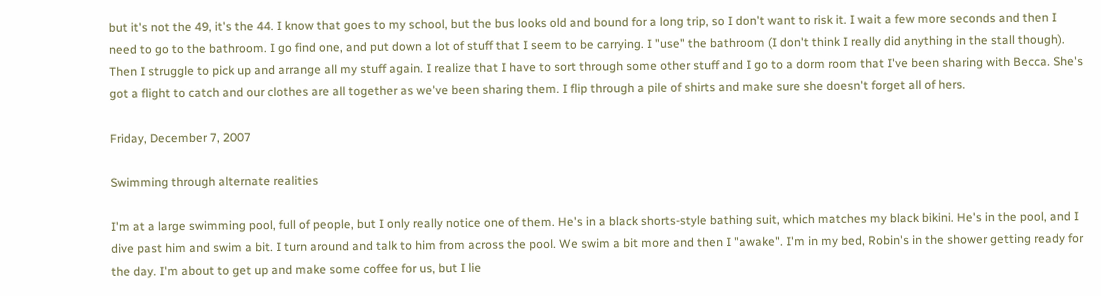but it's not the 49, it's the 44. I know that goes to my school, but the bus looks old and bound for a long trip, so I don't want to risk it. I wait a few more seconds and then I need to go to the bathroom. I go find one, and put down a lot of stuff that I seem to be carrying. I "use" the bathroom (I don't think I really did anything in the stall though). Then I struggle to pick up and arrange all my stuff again. I realize that I have to sort through some other stuff and I go to a dorm room that I've been sharing with Becca. She's got a flight to catch and our clothes are all together as we've been sharing them. I flip through a pile of shirts and make sure she doesn't forget all of hers.

Friday, December 7, 2007

Swimming through alternate realities

I'm at a large swimming pool, full of people, but I only really notice one of them. He's in a black shorts-style bathing suit, which matches my black bikini. He's in the pool, and I dive past him and swim a bit. I turn around and talk to him from across the pool. We swim a bit more and then I "awake". I'm in my bed, Robin's in the shower getting ready for the day. I'm about to get up and make some coffee for us, but I lie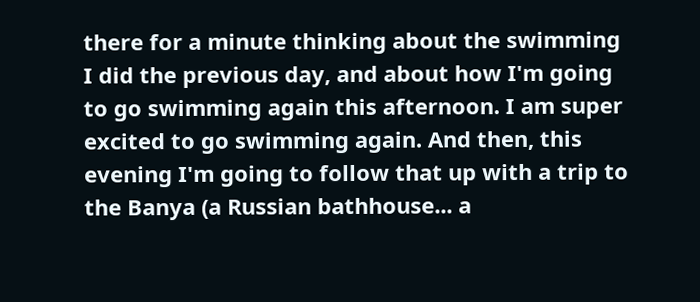there for a minute thinking about the swimming I did the previous day, and about how I'm going to go swimming again this afternoon. I am super excited to go swimming again. And then, this evening I'm going to follow that up with a trip to the Banya (a Russian bathhouse... a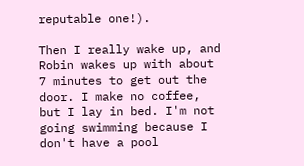reputable one!).

Then I really wake up, and Robin wakes up with about 7 minutes to get out the door. I make no coffee, but I lay in bed. I'm not going swimming because I don't have a pool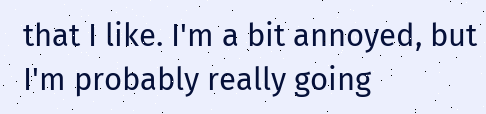that I like. I'm a bit annoyed, but I'm probably really going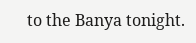to the Banya tonight.